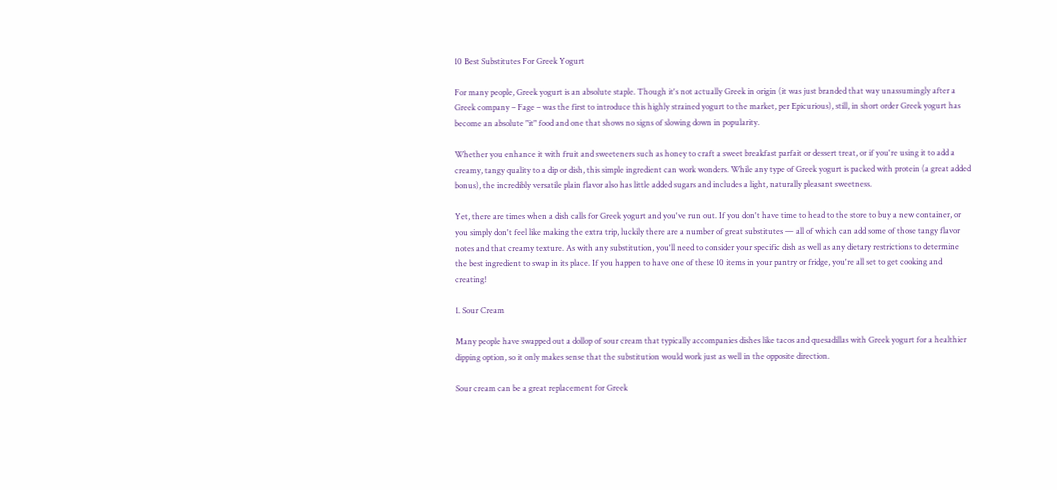10 Best Substitutes For Greek Yogurt

For many people, Greek yogurt is an absolute staple. Though it's not actually Greek in origin (it was just branded that way unassumingly after a Greek company – Fage – was the first to introduce this highly strained yogurt to the market, per Epicurious), still, in short order Greek yogurt has become an absolute "it" food and one that shows no signs of slowing down in popularity.

Whether you enhance it with fruit and sweeteners such as honey to craft a sweet breakfast parfait or dessert treat, or if you're using it to add a creamy, tangy quality to a dip or dish, this simple ingredient can work wonders. While any type of Greek yogurt is packed with protein (a great added bonus), the incredibly versatile plain flavor also has little added sugars and includes a light, naturally pleasant sweetness.

Yet, there are times when a dish calls for Greek yogurt and you've run out. If you don't have time to head to the store to buy a new container, or you simply don't feel like making the extra trip, luckily there are a number of great substitutes — all of which can add some of those tangy flavor notes and that creamy texture. As with any substitution, you'll need to consider your specific dish as well as any dietary restrictions to determine the best ingredient to swap in its place. If you happen to have one of these 10 items in your pantry or fridge, you're all set to get cooking and creating!

1. Sour Cream

Many people have swapped out a dollop of sour cream that typically accompanies dishes like tacos and quesadillas with Greek yogurt for a healthier dipping option, so it only makes sense that the substitution would work just as well in the opposite direction.

Sour cream can be a great replacement for Greek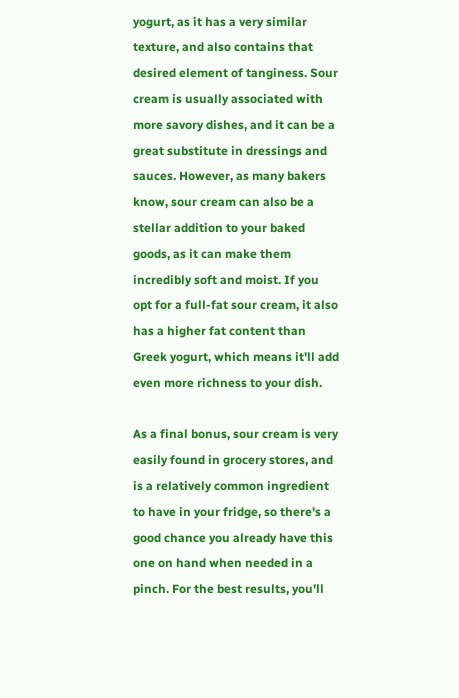yogurt, as it has a very similar texture, and also contains that desired element of tanginess. Sour cream is usually associated with more savory dishes, and it can be a great substitute in dressings and sauces. However, as many bakers know, sour cream can also be a stellar addition to your baked goods, as it can make them incredibly soft and moist. If you opt for a full-fat sour cream, it also has a higher fat content than Greek yogurt, which means it'll add even more richness to your dish.

As a final bonus, sour cream is very easily found in grocery stores, and is a relatively common ingredient to have in your fridge, so there's a good chance you already have this one on hand when needed in a pinch. For the best results, you'll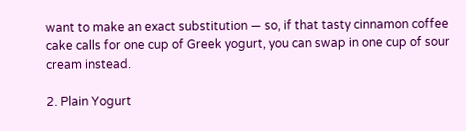want to make an exact substitution — so, if that tasty cinnamon coffee cake calls for one cup of Greek yogurt, you can swap in one cup of sour cream instead.

2. Plain Yogurt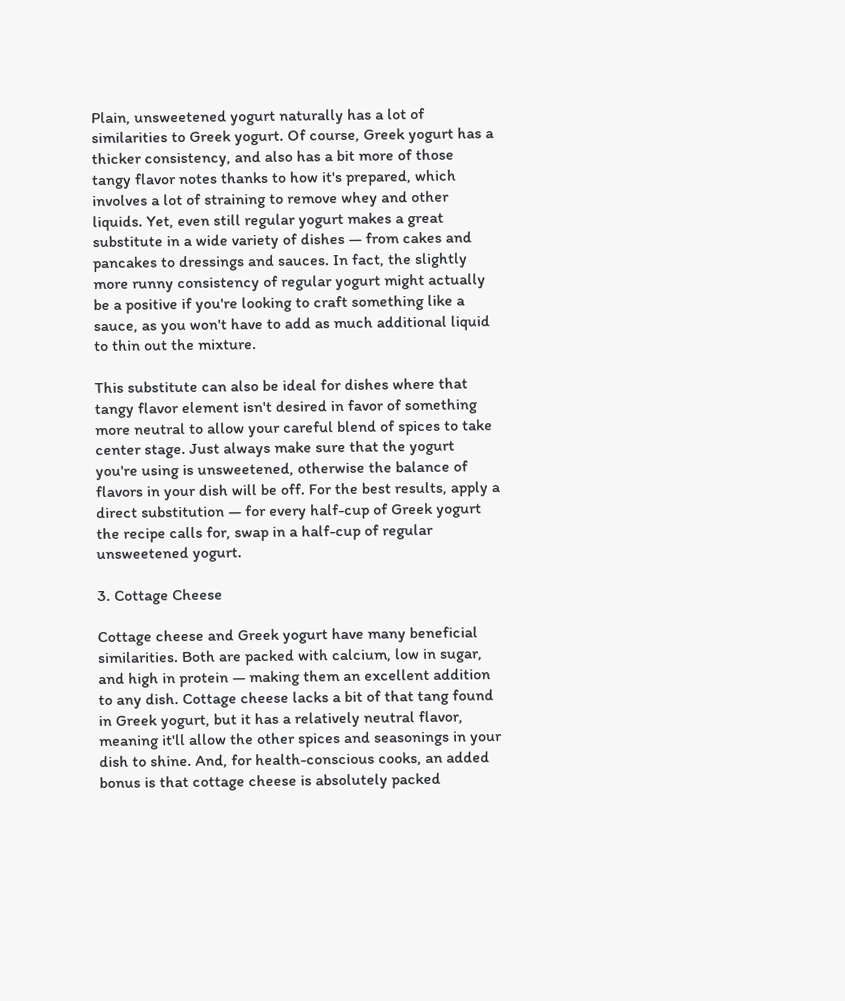Plain, unsweetened yogurt naturally has a lot of similarities to Greek yogurt. Of course, Greek yogurt has a thicker consistency, and also has a bit more of those tangy flavor notes thanks to how it's prepared, which involves a lot of straining to remove whey and other liquids. Yet, even still regular yogurt makes a great substitute in a wide variety of dishes — from cakes and pancakes to dressings and sauces. In fact, the slightly more runny consistency of regular yogurt might actually be a positive if you're looking to craft something like a sauce, as you won't have to add as much additional liquid to thin out the mixture.

This substitute can also be ideal for dishes where that tangy flavor element isn't desired in favor of something more neutral to allow your careful blend of spices to take center stage. Just always make sure that the yogurt you're using is unsweetened, otherwise the balance of flavors in your dish will be off. For the best results, apply a direct substitution — for every half-cup of Greek yogurt the recipe calls for, swap in a half-cup of regular unsweetened yogurt.

3. Cottage Cheese

Cottage cheese and Greek yogurt have many beneficial similarities. Both are packed with calcium, low in sugar, and high in protein — making them an excellent addition to any dish. Cottage cheese lacks a bit of that tang found in Greek yogurt, but it has a relatively neutral flavor, meaning it'll allow the other spices and seasonings in your dish to shine. And, for health-conscious cooks, an added bonus is that cottage cheese is absolutely packed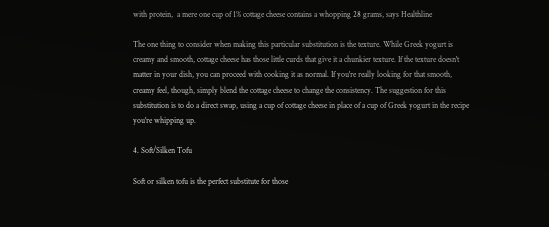with protein,  a mere one cup of 1% cottage cheese contains a whopping 28 grams, says Healthline

The one thing to consider when making this particular substitution is the texture. While Greek yogurt is creamy and smooth, cottage cheese has those little curds that give it a chunkier texture. If the texture doesn't matter in your dish, you can proceed with cooking it as normal. If you're really looking for that smooth, creamy feel, though, simply blend the cottage cheese to change the consistency. The suggestion for this substitution is to do a direct swap, using a cup of cottage cheese in place of a cup of Greek yogurt in the recipe you're whipping up.

4. Soft/Silken Tofu

Soft or silken tofu is the perfect substitute for those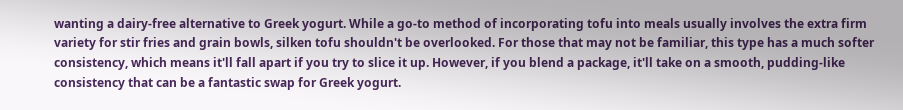wanting a dairy-free alternative to Greek yogurt. While a go-to method of incorporating tofu into meals usually involves the extra firm variety for stir fries and grain bowls, silken tofu shouldn't be overlooked. For those that may not be familiar, this type has a much softer consistency, which means it'll fall apart if you try to slice it up. However, if you blend a package, it'll take on a smooth, pudding-like consistency that can be a fantastic swap for Greek yogurt.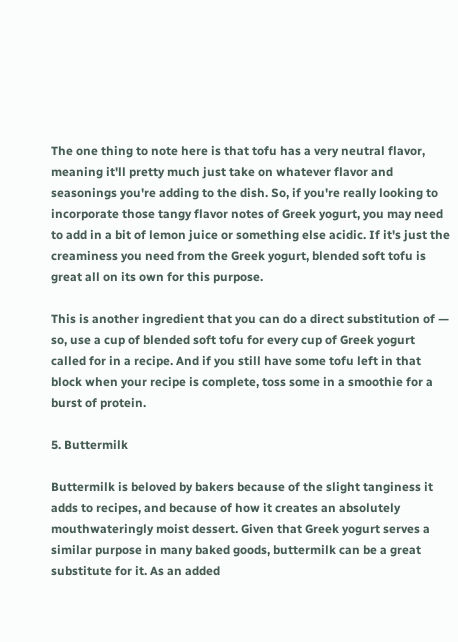The one thing to note here is that tofu has a very neutral flavor, meaning it'll pretty much just take on whatever flavor and seasonings you're adding to the dish. So, if you're really looking to incorporate those tangy flavor notes of Greek yogurt, you may need to add in a bit of lemon juice or something else acidic. If it's just the creaminess you need from the Greek yogurt, blended soft tofu is great all on its own for this purpose.

This is another ingredient that you can do a direct substitution of — so, use a cup of blended soft tofu for every cup of Greek yogurt called for in a recipe. And if you still have some tofu left in that block when your recipe is complete, toss some in a smoothie for a burst of protein.

5. Buttermilk

Buttermilk is beloved by bakers because of the slight tanginess it adds to recipes, and because of how it creates an absolutely mouthwateringly moist dessert. Given that Greek yogurt serves a similar purpose in many baked goods, buttermilk can be a great substitute for it. As an added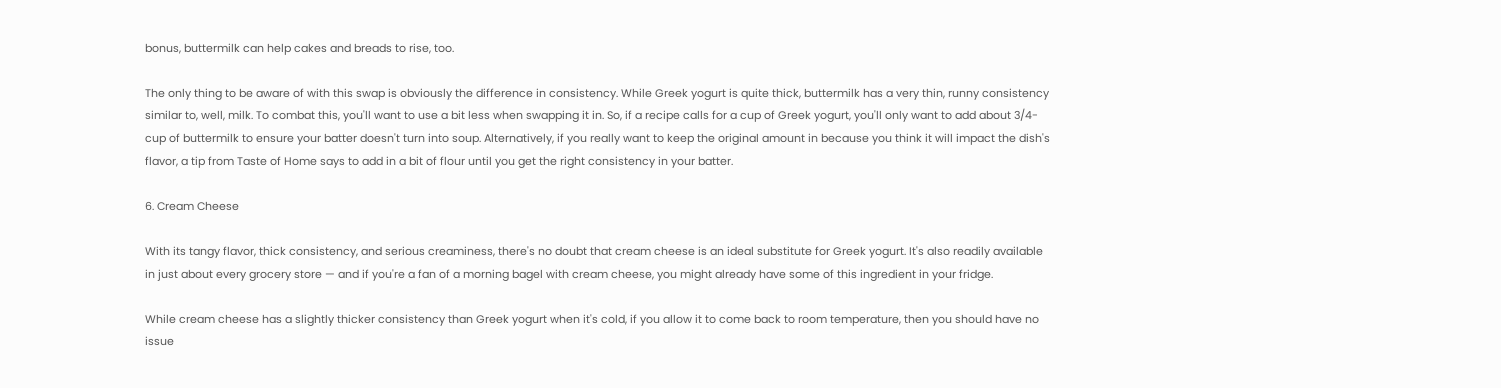bonus, buttermilk can help cakes and breads to rise, too.

The only thing to be aware of with this swap is obviously the difference in consistency. While Greek yogurt is quite thick, buttermilk has a very thin, runny consistency similar to, well, milk. To combat this, you'll want to use a bit less when swapping it in. So, if a recipe calls for a cup of Greek yogurt, you'll only want to add about 3/4-cup of buttermilk to ensure your batter doesn't turn into soup. Alternatively, if you really want to keep the original amount in because you think it will impact the dish's flavor, a tip from Taste of Home says to add in a bit of flour until you get the right consistency in your batter.

6. Cream Cheese

With its tangy flavor, thick consistency, and serious creaminess, there's no doubt that cream cheese is an ideal substitute for Greek yogurt. It's also readily available in just about every grocery store — and if you're a fan of a morning bagel with cream cheese, you might already have some of this ingredient in your fridge.

While cream cheese has a slightly thicker consistency than Greek yogurt when it's cold, if you allow it to come back to room temperature, then you should have no issue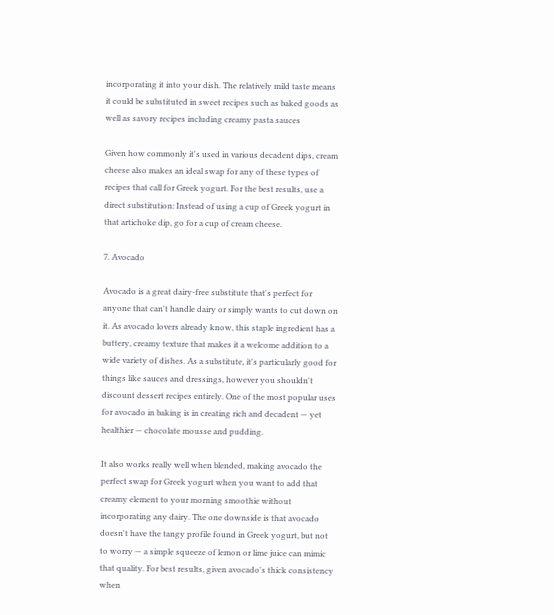incorporating it into your dish. The relatively mild taste means it could be substituted in sweet recipes such as baked goods as well as savory recipes including creamy pasta sauces

Given how commonly it's used in various decadent dips, cream cheese also makes an ideal swap for any of these types of recipes that call for Greek yogurt. For the best results, use a direct substitution: Instead of using a cup of Greek yogurt in that artichoke dip, go for a cup of cream cheese.

7. Avocado

Avocado is a great dairy-free substitute that's perfect for anyone that can't handle dairy or simply wants to cut down on it. As avocado lovers already know, this staple ingredient has a buttery, creamy texture that makes it a welcome addition to a wide variety of dishes. As a substitute, it's particularly good for things like sauces and dressings, however you shouldn't discount dessert recipes entirely. One of the most popular uses for avocado in baking is in creating rich and decadent — yet healthier — chocolate mousse and pudding.

It also works really well when blended, making avocado the perfect swap for Greek yogurt when you want to add that creamy element to your morning smoothie without incorporating any dairy. The one downside is that avocado doesn't have the tangy profile found in Greek yogurt, but not to worry — a simple squeeze of lemon or lime juice can mimic that quality. For best results, given avocado's thick consistency when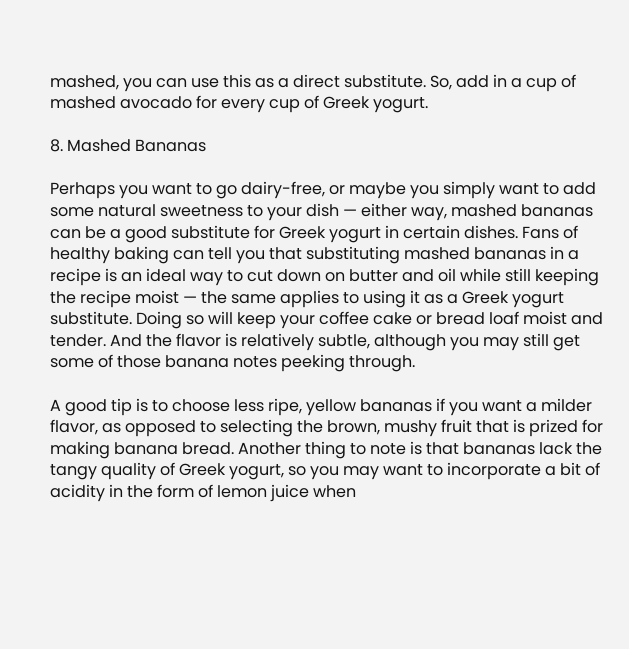mashed, you can use this as a direct substitute. So, add in a cup of mashed avocado for every cup of Greek yogurt.

8. Mashed Bananas

Perhaps you want to go dairy-free, or maybe you simply want to add some natural sweetness to your dish — either way, mashed bananas can be a good substitute for Greek yogurt in certain dishes. Fans of healthy baking can tell you that substituting mashed bananas in a recipe is an ideal way to cut down on butter and oil while still keeping the recipe moist — the same applies to using it as a Greek yogurt substitute. Doing so will keep your coffee cake or bread loaf moist and tender. And the flavor is relatively subtle, although you may still get some of those banana notes peeking through.

A good tip is to choose less ripe, yellow bananas if you want a milder flavor, as opposed to selecting the brown, mushy fruit that is prized for making banana bread. Another thing to note is that bananas lack the tangy quality of Greek yogurt, so you may want to incorporate a bit of acidity in the form of lemon juice when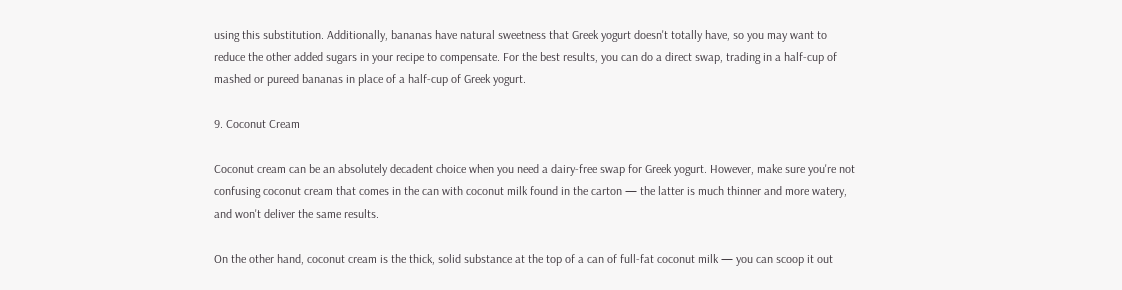using this substitution. Additionally, bananas have natural sweetness that Greek yogurt doesn't totally have, so you may want to reduce the other added sugars in your recipe to compensate. For the best results, you can do a direct swap, trading in a half-cup of mashed or pureed bananas in place of a half-cup of Greek yogurt.

9. Coconut Cream

Coconut cream can be an absolutely decadent choice when you need a dairy-free swap for Greek yogurt. However, make sure you're not confusing coconut cream that comes in the can with coconut milk found in the carton — the latter is much thinner and more watery, and won't deliver the same results.

On the other hand, coconut cream is the thick, solid substance at the top of a can of full-fat coconut milk — you can scoop it out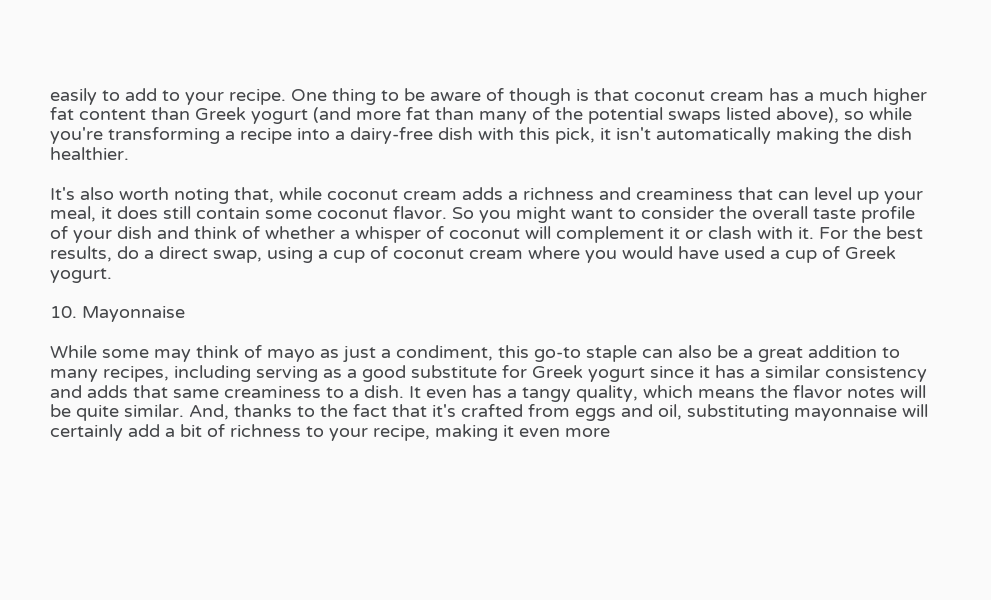easily to add to your recipe. One thing to be aware of though is that coconut cream has a much higher fat content than Greek yogurt (and more fat than many of the potential swaps listed above), so while you're transforming a recipe into a dairy-free dish with this pick, it isn't automatically making the dish healthier.

It's also worth noting that, while coconut cream adds a richness and creaminess that can level up your meal, it does still contain some coconut flavor. So you might want to consider the overall taste profile of your dish and think of whether a whisper of coconut will complement it or clash with it. For the best results, do a direct swap, using a cup of coconut cream where you would have used a cup of Greek yogurt.

10. Mayonnaise

While some may think of mayo as just a condiment, this go-to staple can also be a great addition to many recipes, including serving as a good substitute for Greek yogurt since it has a similar consistency and adds that same creaminess to a dish. It even has a tangy quality, which means the flavor notes will be quite similar. And, thanks to the fact that it's crafted from eggs and oil, substituting mayonnaise will certainly add a bit of richness to your recipe, making it even more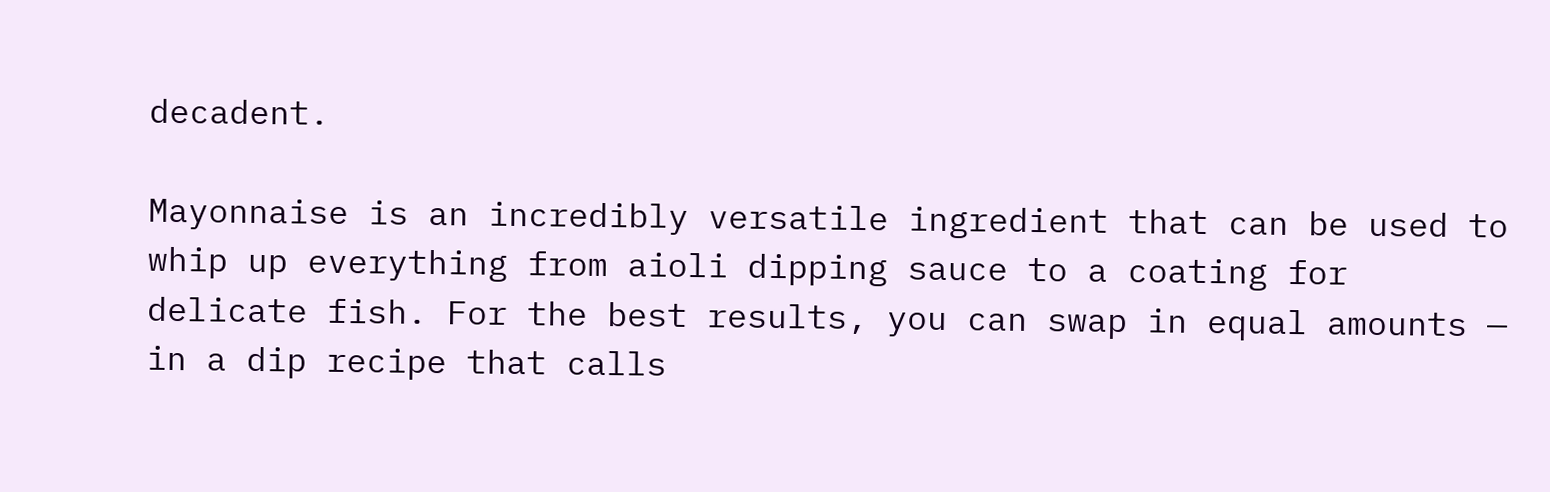decadent.

Mayonnaise is an incredibly versatile ingredient that can be used to whip up everything from aioli dipping sauce to a coating for delicate fish. For the best results, you can swap in equal amounts — in a dip recipe that calls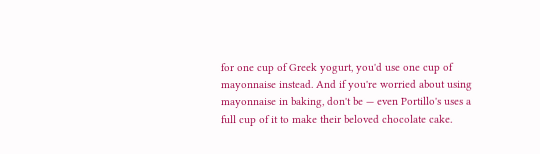for one cup of Greek yogurt, you'd use one cup of mayonnaise instead. And if you're worried about using mayonnaise in baking, don't be — even Portillo's uses a full cup of it to make their beloved chocolate cake.